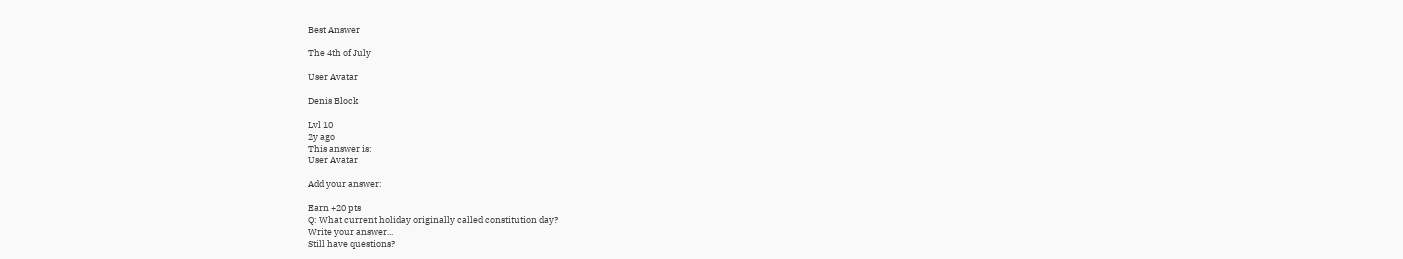Best Answer

The 4th of July

User Avatar

Denis Block

Lvl 10
2y ago
This answer is:
User Avatar

Add your answer:

Earn +20 pts
Q: What current holiday originally called constitution day?
Write your answer...
Still have questions?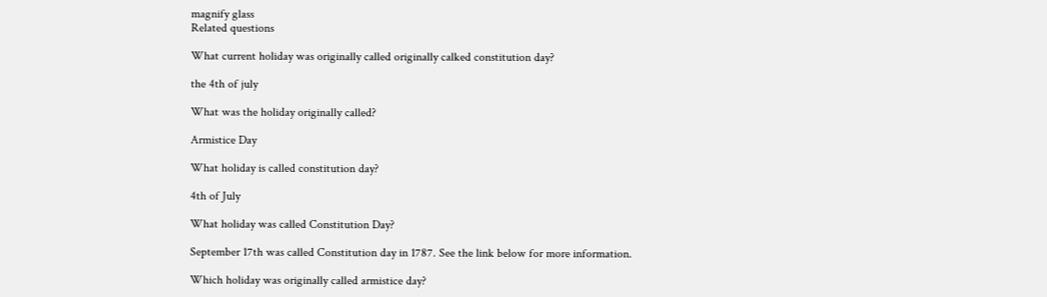magnify glass
Related questions

What current holiday was originally called originally calked constitution day?

the 4th of july

What was the holiday originally called?

Armistice Day

What holiday is called constitution day?

4th of July

What holiday was called Constitution Day?

September 17th was called Constitution day in 1787. See the link below for more information.

Which holiday was originally called armistice day?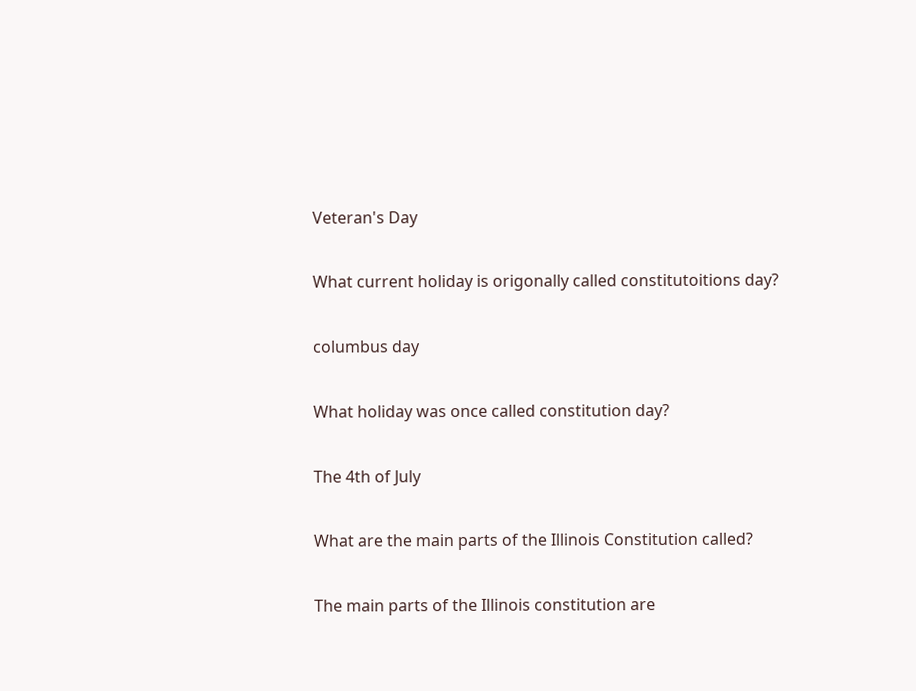Veteran's Day

What current holiday is origonally called constitutoitions day?

columbus day

What holiday was once called constitution day?

The 4th of July

What are the main parts of the Illinois Constitution called?

The main parts of the Illinois constitution are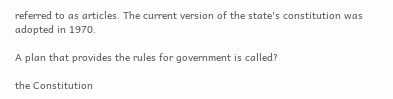referred to as articles. The current version of the state's constitution was adopted in 1970.

A plan that provides the rules for government is called?

the Constitution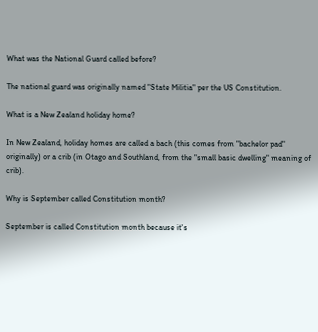What was the National Guard called before?

The national guard was originally named "State Militia" per the US Constitution.

What is a New Zealand holiday home?

In New Zealand, holiday homes are called a bach (this comes from "bachelor pad" originally) or a crib (in Otago and Southland, from the "small basic dwelling" meaning of crib).

Why is September called Constitution month?

September is called Constitution month because it's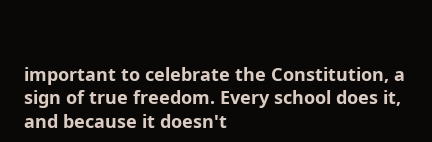important to celebrate the Constitution, a sign of true freedom. Every school does it, and because it doesn't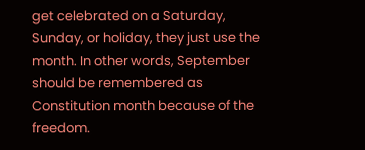get celebrated on a Saturday, Sunday, or holiday, they just use the month. In other words, September should be remembered as Constitution month because of the freedom.